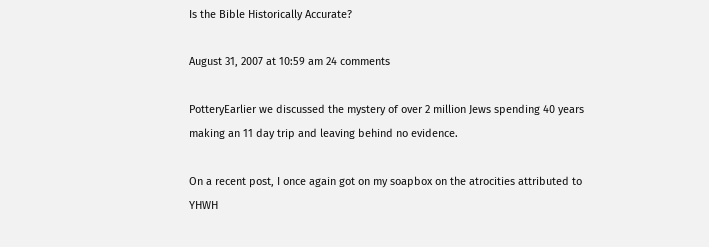Is the Bible Historically Accurate?

August 31, 2007 at 10:59 am 24 comments

PotteryEarlier we discussed the mystery of over 2 million Jews spending 40 years making an 11 day trip and leaving behind no evidence.

On a recent post, I once again got on my soapbox on the atrocities attributed to YHWH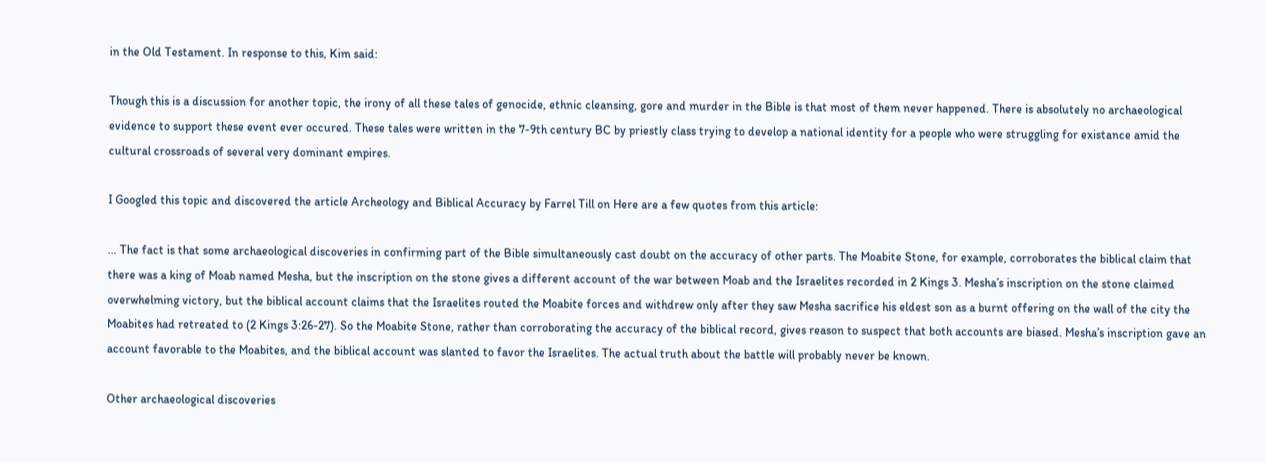in the Old Testament. In response to this, Kim said:

Though this is a discussion for another topic, the irony of all these tales of genocide, ethnic cleansing, gore and murder in the Bible is that most of them never happened. There is absolutely no archaeological evidence to support these event ever occured. These tales were written in the 7-9th century BC by priestly class trying to develop a national identity for a people who were struggling for existance amid the cultural crossroads of several very dominant empires.

I Googled this topic and discovered the article Archeology and Biblical Accuracy by Farrel Till on Here are a few quotes from this article:

… The fact is that some archaeological discoveries in confirming part of the Bible simultaneously cast doubt on the accuracy of other parts. The Moabite Stone, for example, corroborates the biblical claim that there was a king of Moab named Mesha, but the inscription on the stone gives a different account of the war between Moab and the Israelites recorded in 2 Kings 3. Mesha’s inscription on the stone claimed overwhelming victory, but the biblical account claims that the Israelites routed the Moabite forces and withdrew only after they saw Mesha sacrifice his eldest son as a burnt offering on the wall of the city the Moabites had retreated to (2 Kings 3:26-27). So the Moabite Stone, rather than corroborating the accuracy of the biblical record, gives reason to suspect that both accounts are biased. Mesha’s inscription gave an account favorable to the Moabites, and the biblical account was slanted to favor the Israelites. The actual truth about the battle will probably never be known.

Other archaeological discoveries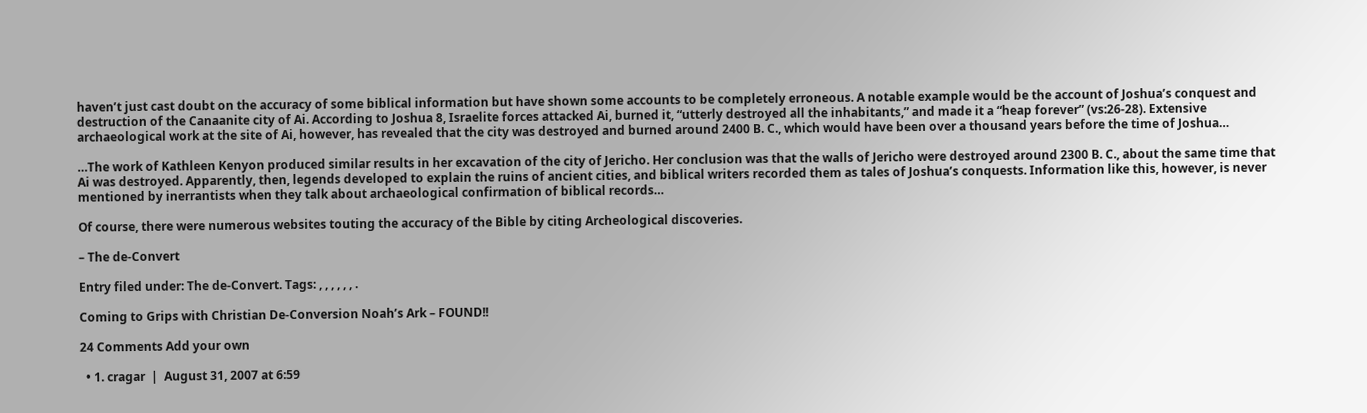haven’t just cast doubt on the accuracy of some biblical information but have shown some accounts to be completely erroneous. A notable example would be the account of Joshua’s conquest and destruction of the Canaanite city of Ai. According to Joshua 8, Israelite forces attacked Ai, burned it, “utterly destroyed all the inhabitants,” and made it a “heap forever” (vs:26-28). Extensive archaeological work at the site of Ai, however, has revealed that the city was destroyed and burned around 2400 B. C., which would have been over a thousand years before the time of Joshua…

…The work of Kathleen Kenyon produced similar results in her excavation of the city of Jericho. Her conclusion was that the walls of Jericho were destroyed around 2300 B. C., about the same time that Ai was destroyed. Apparently, then, legends developed to explain the ruins of ancient cities, and biblical writers recorded them as tales of Joshua’s conquests. Information like this, however, is never mentioned by inerrantists when they talk about archaeological confirmation of biblical records…

Of course, there were numerous websites touting the accuracy of the Bible by citing Archeological discoveries.

– The de-Convert

Entry filed under: The de-Convert. Tags: , , , , , , .

Coming to Grips with Christian De-Conversion Noah’s Ark – FOUND!!

24 Comments Add your own

  • 1. cragar  |  August 31, 2007 at 6:59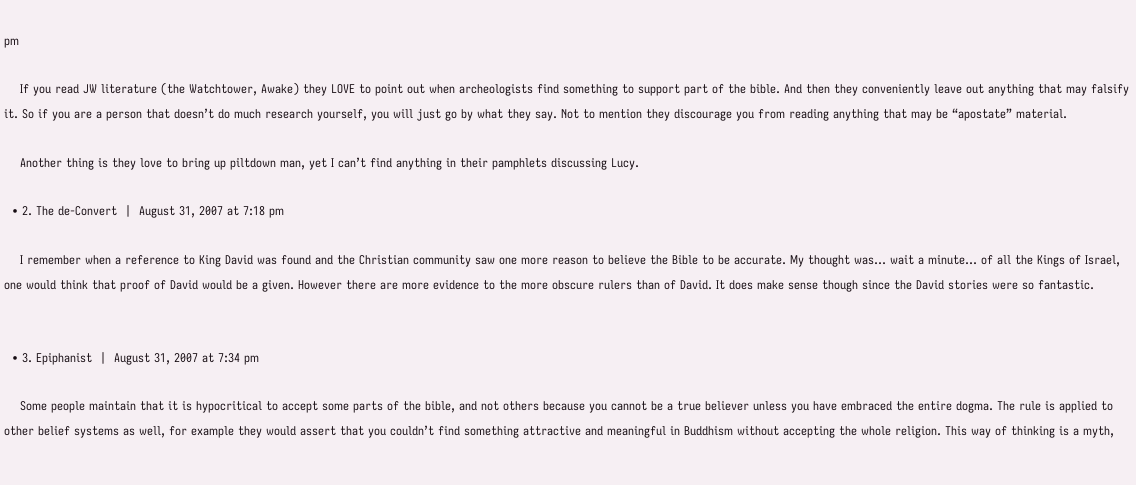pm

    If you read JW literature (the Watchtower, Awake) they LOVE to point out when archeologists find something to support part of the bible. And then they conveniently leave out anything that may falsify it. So if you are a person that doesn’t do much research yourself, you will just go by what they say. Not to mention they discourage you from reading anything that may be “apostate” material.

    Another thing is they love to bring up piltdown man, yet I can’t find anything in their pamphlets discussing Lucy.

  • 2. The de-Convert  |  August 31, 2007 at 7:18 pm

    I remember when a reference to King David was found and the Christian community saw one more reason to believe the Bible to be accurate. My thought was… wait a minute… of all the Kings of Israel, one would think that proof of David would be a given. However there are more evidence to the more obscure rulers than of David. It does make sense though since the David stories were so fantastic.


  • 3. Epiphanist  |  August 31, 2007 at 7:34 pm

    Some people maintain that it is hypocritical to accept some parts of the bible, and not others because you cannot be a true believer unless you have embraced the entire dogma. The rule is applied to other belief systems as well, for example they would assert that you couldn’t find something attractive and meaningful in Buddhism without accepting the whole religion. This way of thinking is a myth,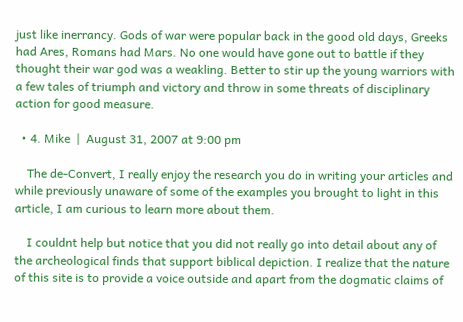just like inerrancy. Gods of war were popular back in the good old days, Greeks had Ares, Romans had Mars. No one would have gone out to battle if they thought their war god was a weakling. Better to stir up the young warriors with a few tales of triumph and victory and throw in some threats of disciplinary action for good measure.

  • 4. Mike  |  August 31, 2007 at 9:00 pm

    The de-Convert, I really enjoy the research you do in writing your articles and while previously unaware of some of the examples you brought to light in this article, I am curious to learn more about them.

    I couldnt help but notice that you did not really go into detail about any of the archeological finds that support biblical depiction. I realize that the nature of this site is to provide a voice outside and apart from the dogmatic claims of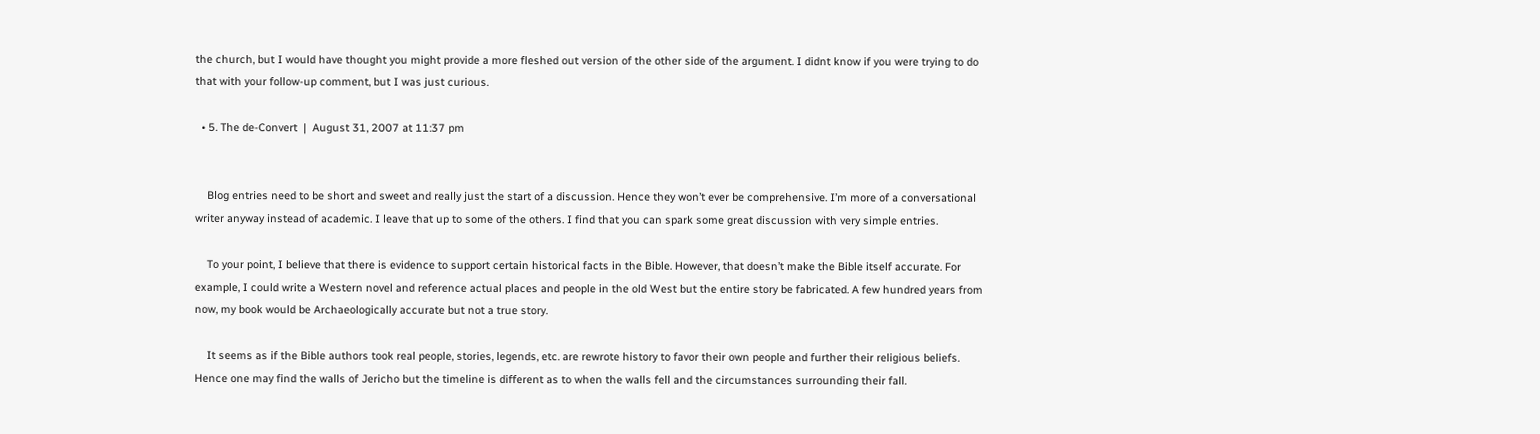the church, but I would have thought you might provide a more fleshed out version of the other side of the argument. I didnt know if you were trying to do that with your follow-up comment, but I was just curious.

  • 5. The de-Convert  |  August 31, 2007 at 11:37 pm


    Blog entries need to be short and sweet and really just the start of a discussion. Hence they won’t ever be comprehensive. I’m more of a conversational writer anyway instead of academic. I leave that up to some of the others. I find that you can spark some great discussion with very simple entries.

    To your point, I believe that there is evidence to support certain historical facts in the Bible. However, that doesn’t make the Bible itself accurate. For example, I could write a Western novel and reference actual places and people in the old West but the entire story be fabricated. A few hundred years from now, my book would be Archaeologically accurate but not a true story.

    It seems as if the Bible authors took real people, stories, legends, etc. are rewrote history to favor their own people and further their religious beliefs. Hence one may find the walls of Jericho but the timeline is different as to when the walls fell and the circumstances surrounding their fall.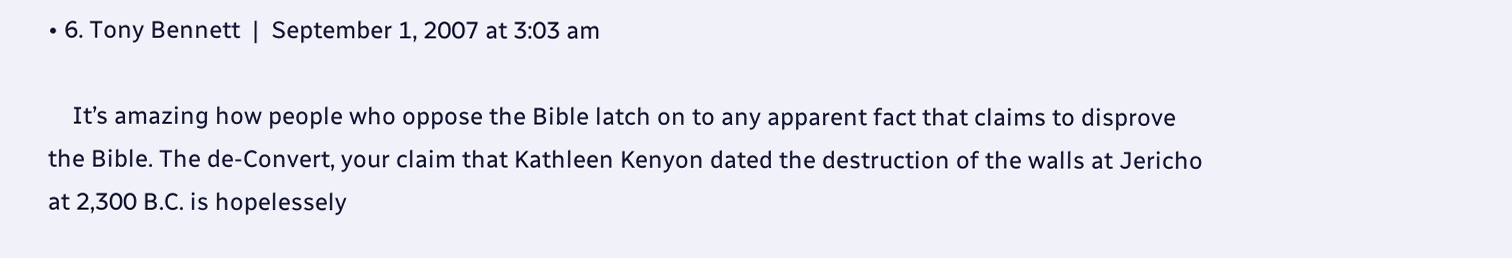• 6. Tony Bennett  |  September 1, 2007 at 3:03 am

    It’s amazing how people who oppose the Bible latch on to any apparent fact that claims to disprove the Bible. The de-Convert, your claim that Kathleen Kenyon dated the destruction of the walls at Jericho at 2,300 B.C. is hopelessely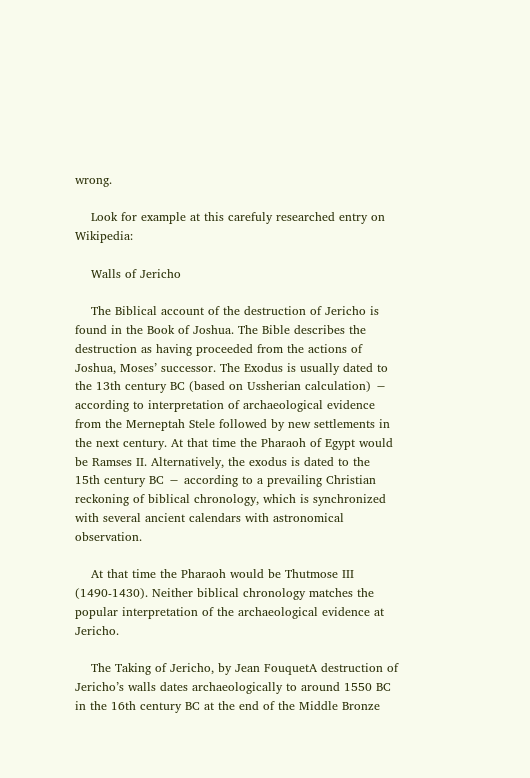wrong.

    Look for example at this carefuly researched entry on Wikipedia:

    Walls of Jericho

    The Biblical account of the destruction of Jericho is found in the Book of Joshua. The Bible describes the destruction as having proceeded from the actions of Joshua, Moses’ successor. The Exodus is usually dated to the 13th century BC (based on Ussherian calculation) − according to interpretation of archaeological evidence from the Merneptah Stele followed by new settlements in the next century. At that time the Pharaoh of Egypt would be Ramses II. Alternatively, the exodus is dated to the 15th century BC − according to a prevailing Christian reckoning of biblical chronology, which is synchronized with several ancient calendars with astronomical observation.

    At that time the Pharaoh would be Thutmose III (1490-1430). Neither biblical chronology matches the popular interpretation of the archaeological evidence at Jericho.

    The Taking of Jericho, by Jean FouquetA destruction of Jericho’s walls dates archaeologically to around 1550 BC in the 16th century BC at the end of the Middle Bronze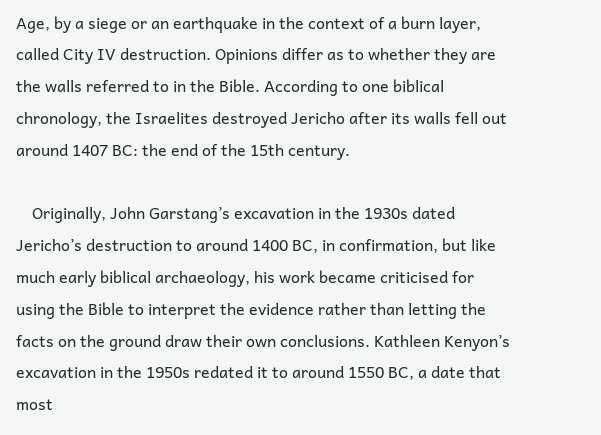Age, by a siege or an earthquake in the context of a burn layer, called City IV destruction. Opinions differ as to whether they are the walls referred to in the Bible. According to one biblical chronology, the Israelites destroyed Jericho after its walls fell out around 1407 BC: the end of the 15th century.

    Originally, John Garstang’s excavation in the 1930s dated Jericho’s destruction to around 1400 BC, in confirmation, but like much early biblical archaeology, his work became criticised for using the Bible to interpret the evidence rather than letting the facts on the ground draw their own conclusions. Kathleen Kenyon’s excavation in the 1950s redated it to around 1550 BC, a date that most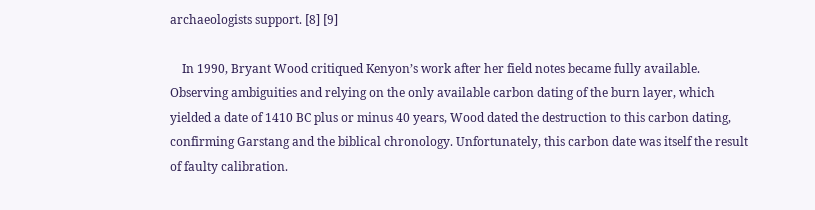archaeologists support. [8] [9]

    In 1990, Bryant Wood critiqued Kenyon’s work after her field notes became fully available. Observing ambiguities and relying on the only available carbon dating of the burn layer, which yielded a date of 1410 BC plus or minus 40 years, Wood dated the destruction to this carbon dating, confirming Garstang and the biblical chronology. Unfortunately, this carbon date was itself the result of faulty calibration.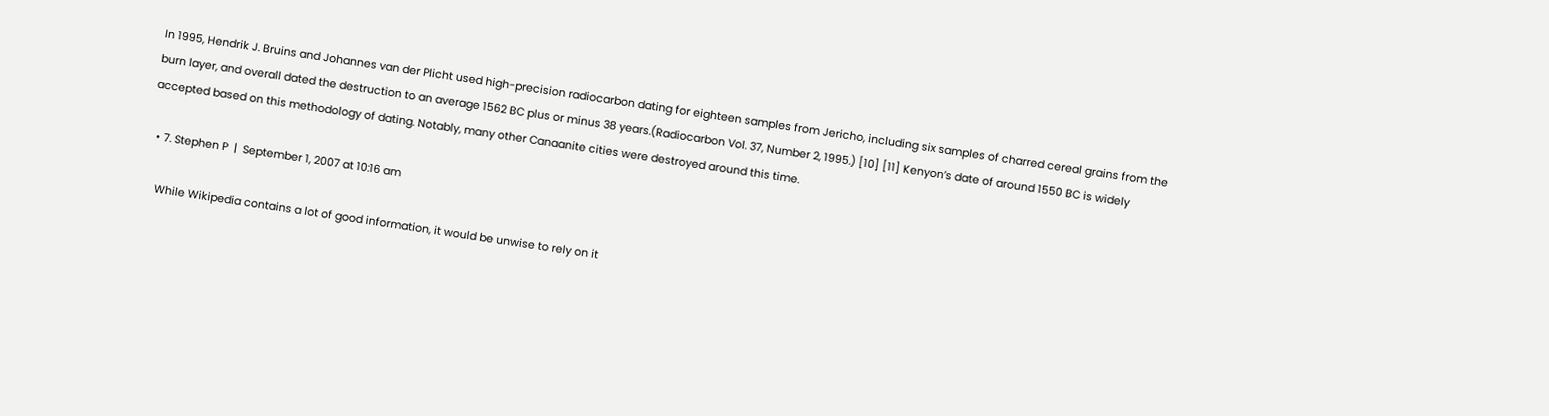In 1995, Hendrik J. Bruins and Johannes van der Plicht used high-precision radiocarbon dating for eighteen samples from Jericho, including six samples of charred cereal grains from the burn layer, and overall dated the destruction to an average 1562 BC plus or minus 38 years.(Radiocarbon Vol. 37, Number 2, 1995.) [10] [11] Kenyon’s date of around 1550 BC is widely accepted based on this methodology of dating. Notably, many other Canaanite cities were destroyed around this time.

  • 7. Stephen P  |  September 1, 2007 at 10:16 am

    While Wikipedia contains a lot of good information, it would be unwise to rely on it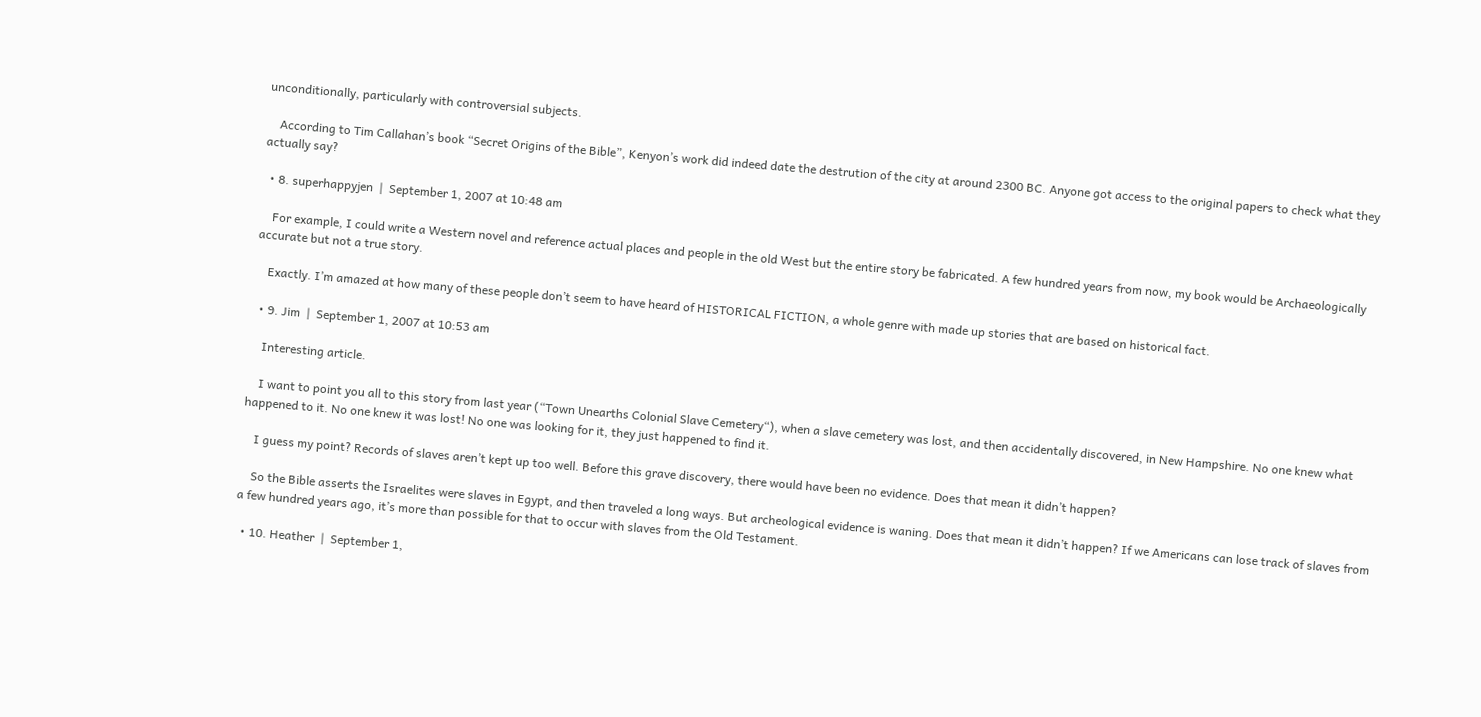unconditionally, particularly with controversial subjects.

    According to Tim Callahan’s book “Secret Origins of the Bible”, Kenyon’s work did indeed date the destrution of the city at around 2300 BC. Anyone got access to the original papers to check what they actually say?

  • 8. superhappyjen  |  September 1, 2007 at 10:48 am

    For example, I could write a Western novel and reference actual places and people in the old West but the entire story be fabricated. A few hundred years from now, my book would be Archaeologically accurate but not a true story.

    Exactly. I’m amazed at how many of these people don’t seem to have heard of HISTORICAL FICTION, a whole genre with made up stories that are based on historical fact.

  • 9. Jim  |  September 1, 2007 at 10:53 am

    Interesting article.

    I want to point you all to this story from last year (“Town Unearths Colonial Slave Cemetery“), when a slave cemetery was lost, and then accidentally discovered, in New Hampshire. No one knew what happened to it. No one knew it was lost! No one was looking for it, they just happened to find it.

    I guess my point? Records of slaves aren’t kept up too well. Before this grave discovery, there would have been no evidence. Does that mean it didn’t happen?

    So the Bible asserts the Israelites were slaves in Egypt, and then traveled a long ways. But archeological evidence is waning. Does that mean it didn’t happen? If we Americans can lose track of slaves from a few hundred years ago, it’s more than possible for that to occur with slaves from the Old Testament.

  • 10. Heather  |  September 1,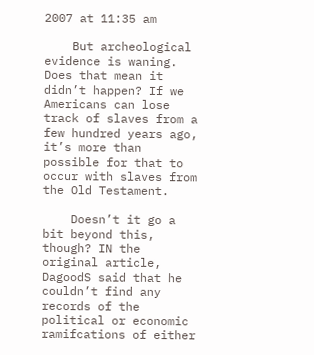2007 at 11:35 am

    But archeological evidence is waning. Does that mean it didn’t happen? If we Americans can lose track of slaves from a few hundred years ago, it’s more than possible for that to occur with slaves from the Old Testament.

    Doesn’t it go a bit beyond this, though? IN the original article, DagoodS said that he couldn’t find any records of the political or economic ramifcations of either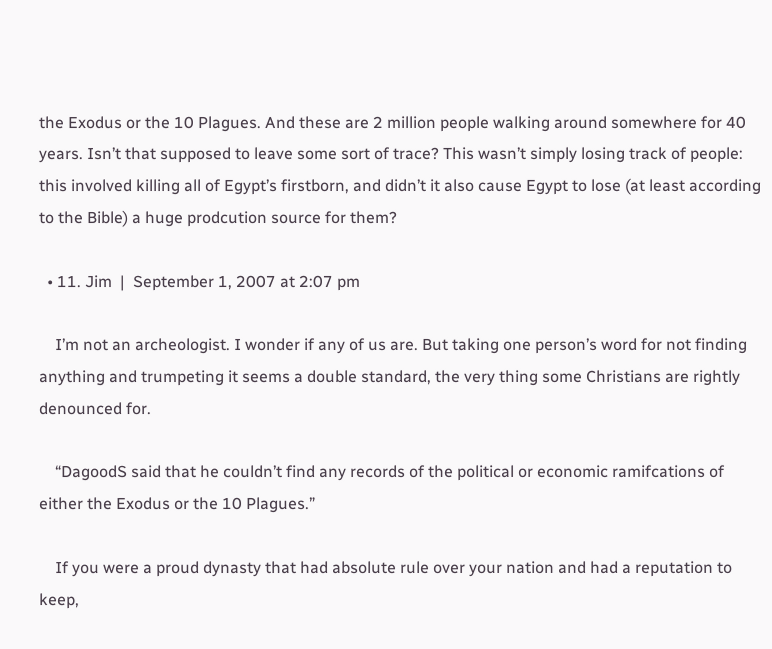the Exodus or the 10 Plagues. And these are 2 million people walking around somewhere for 40 years. Isn’t that supposed to leave some sort of trace? This wasn’t simply losing track of people: this involved killing all of Egypt’s firstborn, and didn’t it also cause Egypt to lose (at least according to the Bible) a huge prodcution source for them?

  • 11. Jim  |  September 1, 2007 at 2:07 pm

    I’m not an archeologist. I wonder if any of us are. But taking one person’s word for not finding anything and trumpeting it seems a double standard, the very thing some Christians are rightly denounced for.

    “DagoodS said that he couldn’t find any records of the political or economic ramifcations of either the Exodus or the 10 Plagues.”

    If you were a proud dynasty that had absolute rule over your nation and had a reputation to keep,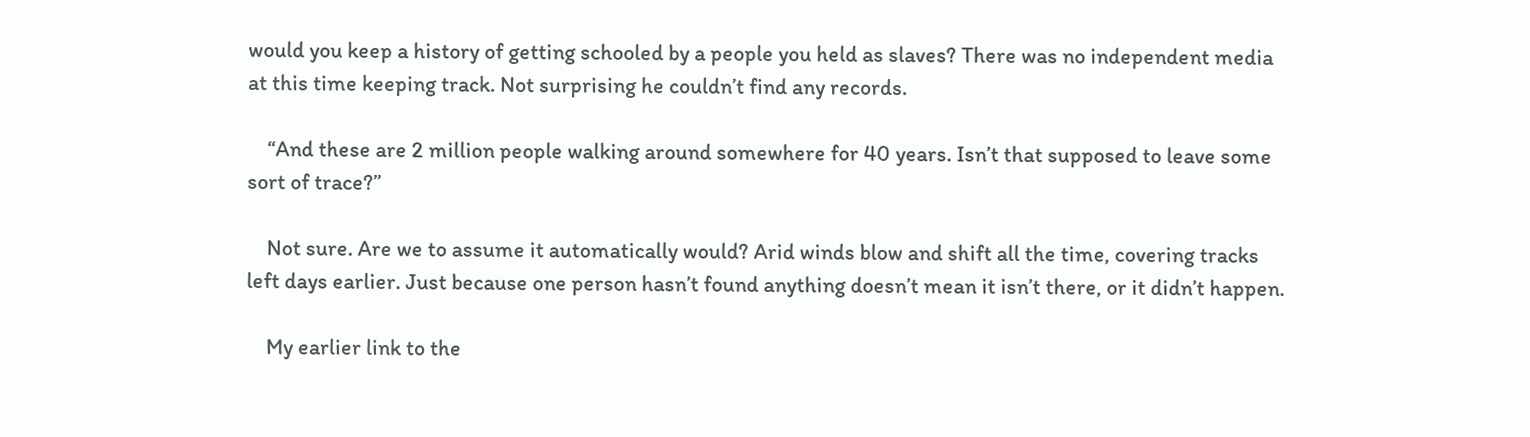would you keep a history of getting schooled by a people you held as slaves? There was no independent media at this time keeping track. Not surprising he couldn’t find any records.

    “And these are 2 million people walking around somewhere for 40 years. Isn’t that supposed to leave some sort of trace?”

    Not sure. Are we to assume it automatically would? Arid winds blow and shift all the time, covering tracks left days earlier. Just because one person hasn’t found anything doesn’t mean it isn’t there, or it didn’t happen.

    My earlier link to the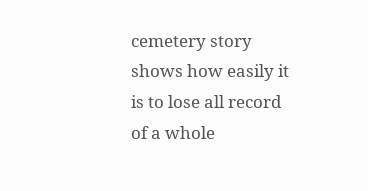cemetery story shows how easily it is to lose all record of a whole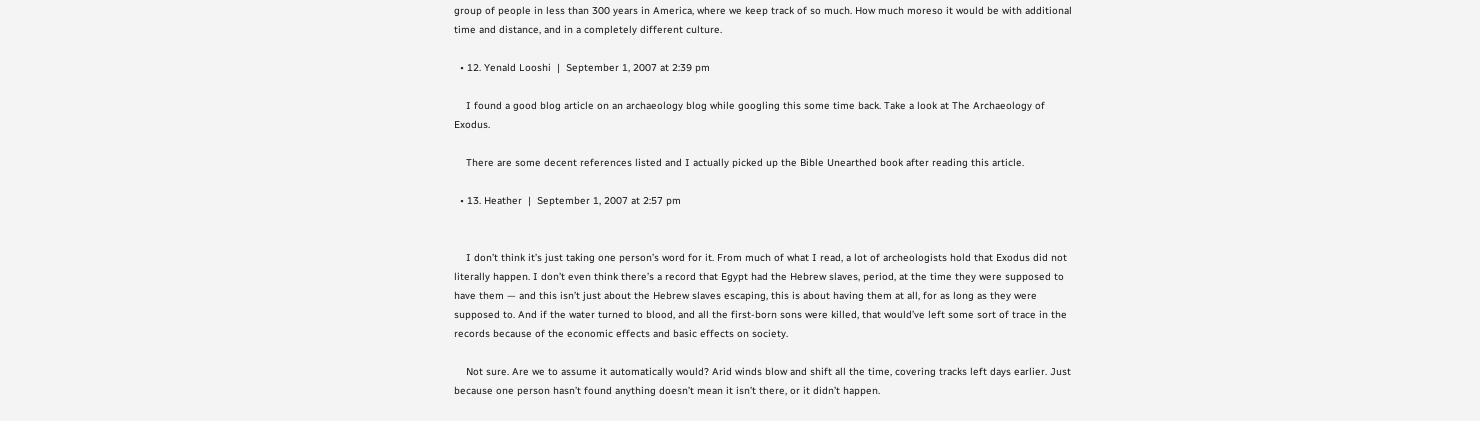group of people in less than 300 years in America, where we keep track of so much. How much moreso it would be with additional time and distance, and in a completely different culture.

  • 12. Yenald Looshi  |  September 1, 2007 at 2:39 pm

    I found a good blog article on an archaeology blog while googling this some time back. Take a look at The Archaeology of Exodus.

    There are some decent references listed and I actually picked up the Bible Unearthed book after reading this article.

  • 13. Heather  |  September 1, 2007 at 2:57 pm


    I don’t think it’s just taking one person’s word for it. From much of what I read, a lot of archeologists hold that Exodus did not literally happen. I don’t even think there’s a record that Egypt had the Hebrew slaves, period, at the time they were supposed to have them — and this isn’t just about the Hebrew slaves escaping, this is about having them at all, for as long as they were supposed to. And if the water turned to blood, and all the first-born sons were killed, that would’ve left some sort of trace in the records because of the economic effects and basic effects on society.

    Not sure. Are we to assume it automatically would? Arid winds blow and shift all the time, covering tracks left days earlier. Just because one person hasn’t found anything doesn’t mean it isn’t there, or it didn’t happen.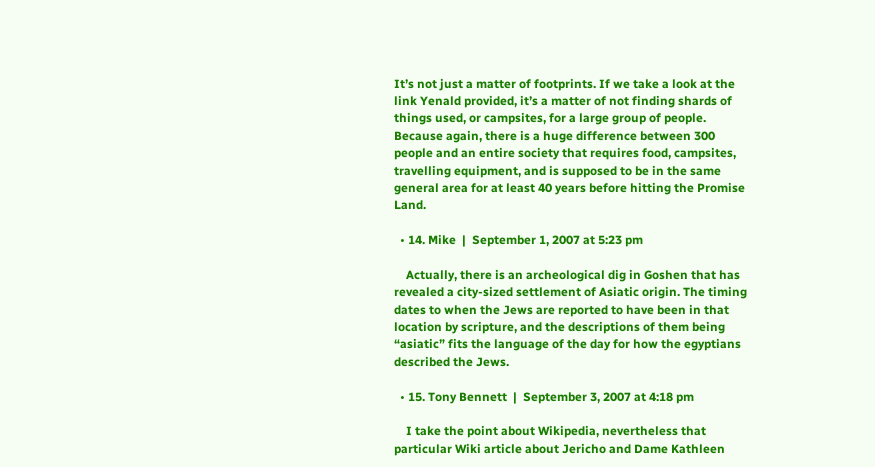It’s not just a matter of footprints. If we take a look at the link Yenald provided, it’s a matter of not finding shards of things used, or campsites, for a large group of people. Because again, there is a huge difference between 300 people and an entire society that requires food, campsites, travelling equipment, and is supposed to be in the same general area for at least 40 years before hitting the Promise Land.

  • 14. Mike  |  September 1, 2007 at 5:23 pm

    Actually, there is an archeological dig in Goshen that has revealed a city-sized settlement of Asiatic origin. The timing dates to when the Jews are reported to have been in that location by scripture, and the descriptions of them being “asiatic” fits the language of the day for how the egyptians described the Jews.

  • 15. Tony Bennett  |  September 3, 2007 at 4:18 pm

    I take the point about Wikipedia, nevertheless that particular Wiki article about Jericho and Dame Kathleen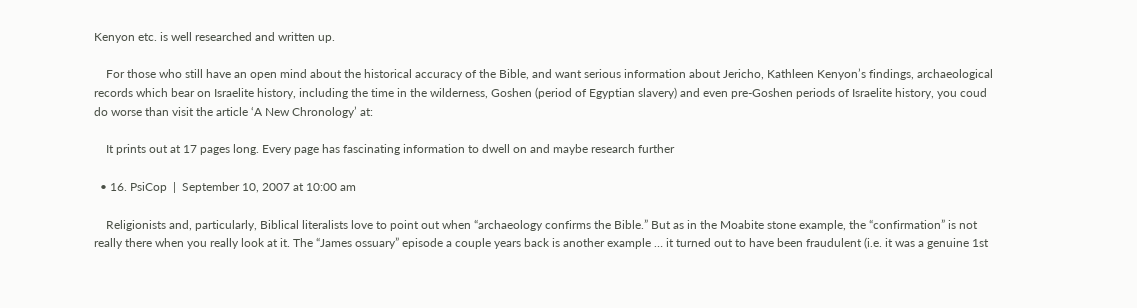Kenyon etc. is well researched and written up.

    For those who still have an open mind about the historical accuracy of the Bible, and want serious information about Jericho, Kathleen Kenyon’s findings, archaeological records which bear on Israelite history, including the time in the wilderness, Goshen (period of Egyptian slavery) and even pre-Goshen periods of Israelite history, you coud do worse than visit the article ‘A New Chronology’ at:

    It prints out at 17 pages long. Every page has fascinating information to dwell on and maybe research further

  • 16. PsiCop  |  September 10, 2007 at 10:00 am

    Religionists and, particularly, Biblical literalists love to point out when “archaeology confirms the Bible.” But as in the Moabite stone example, the “confirmation” is not really there when you really look at it. The “James ossuary” episode a couple years back is another example … it turned out to have been fraudulent (i.e. it was a genuine 1st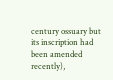century ossuary but its inscription had been amended recently),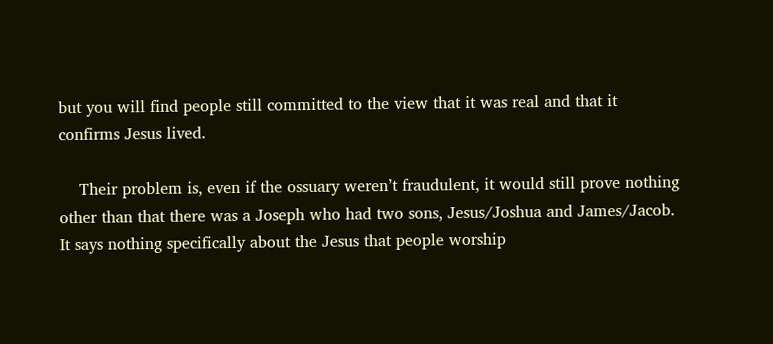but you will find people still committed to the view that it was real and that it confirms Jesus lived.

    Their problem is, even if the ossuary weren’t fraudulent, it would still prove nothing other than that there was a Joseph who had two sons, Jesus/Joshua and James/Jacob. It says nothing specifically about the Jesus that people worship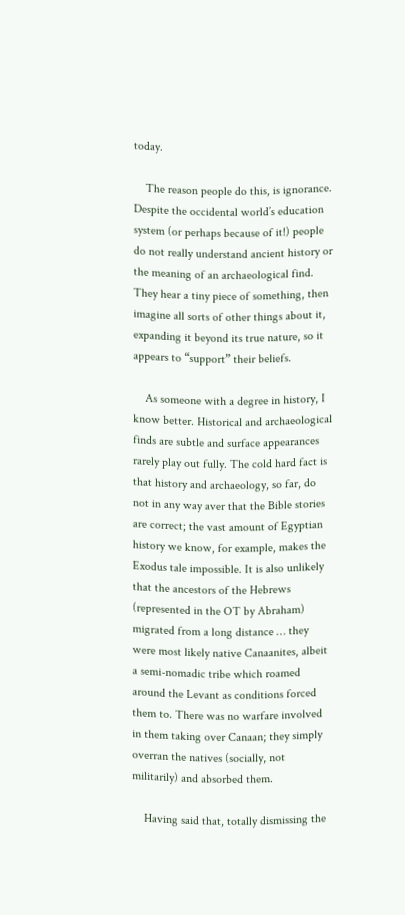today.

    The reason people do this, is ignorance. Despite the occidental world’s education system (or perhaps because of it!) people do not really understand ancient history or the meaning of an archaeological find. They hear a tiny piece of something, then imagine all sorts of other things about it, expanding it beyond its true nature, so it appears to “support” their beliefs.

    As someone with a degree in history, I know better. Historical and archaeological finds are subtle and surface appearances rarely play out fully. The cold hard fact is that history and archaeology, so far, do not in any way aver that the Bible stories are correct; the vast amount of Egyptian history we know, for example, makes the Exodus tale impossible. It is also unlikely that the ancestors of the Hebrews (represented in the OT by Abraham) migrated from a long distance … they were most likely native Canaanites, albeit a semi-nomadic tribe which roamed around the Levant as conditions forced them to. There was no warfare involved in them taking over Canaan; they simply overran the natives (socially, not militarily) and absorbed them.

    Having said that, totally dismissing the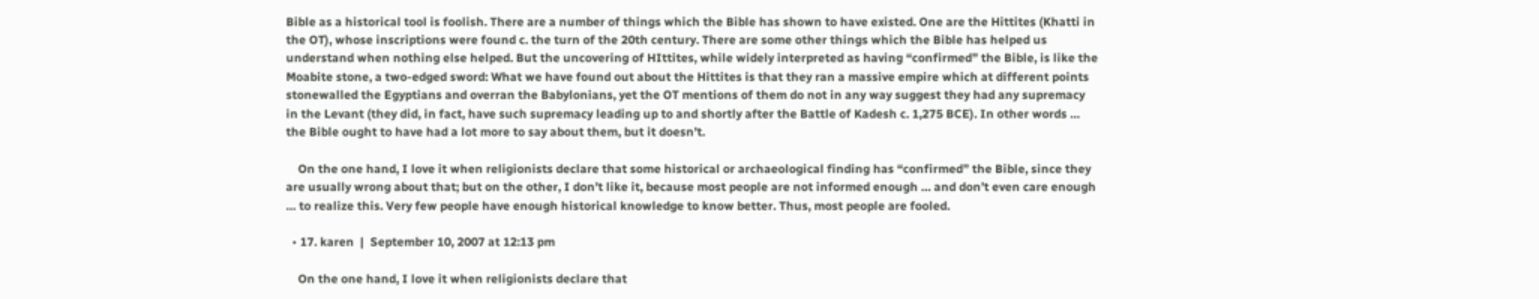Bible as a historical tool is foolish. There are a number of things which the Bible has shown to have existed. One are the Hittites (Khatti in the OT), whose inscriptions were found c. the turn of the 20th century. There are some other things which the Bible has helped us understand when nothing else helped. But the uncovering of HIttites, while widely interpreted as having “confirmed” the Bible, is like the Moabite stone, a two-edged sword: What we have found out about the Hittites is that they ran a massive empire which at different points stonewalled the Egyptians and overran the Babylonians, yet the OT mentions of them do not in any way suggest they had any supremacy in the Levant (they did, in fact, have such supremacy leading up to and shortly after the Battle of Kadesh c. 1,275 BCE). In other words … the Bible ought to have had a lot more to say about them, but it doesn’t.

    On the one hand, I love it when religionists declare that some historical or archaeological finding has “confirmed” the Bible, since they are usually wrong about that; but on the other, I don’t like it, because most people are not informed enough … and don’t even care enough … to realize this. Very few people have enough historical knowledge to know better. Thus, most people are fooled.

  • 17. karen  |  September 10, 2007 at 12:13 pm

    On the one hand, I love it when religionists declare that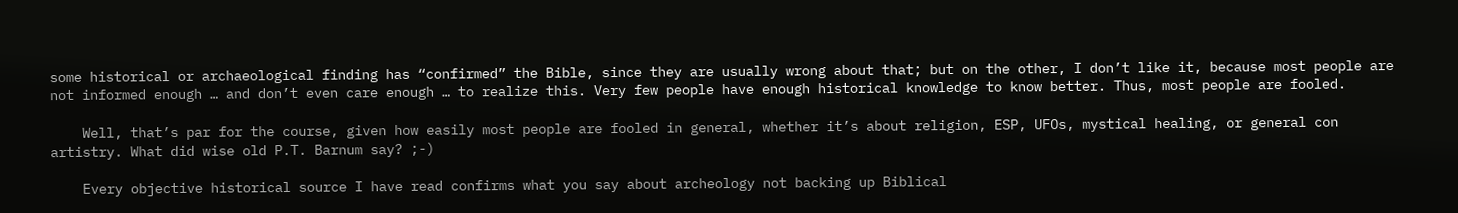some historical or archaeological finding has “confirmed” the Bible, since they are usually wrong about that; but on the other, I don’t like it, because most people are not informed enough … and don’t even care enough … to realize this. Very few people have enough historical knowledge to know better. Thus, most people are fooled.

    Well, that’s par for the course, given how easily most people are fooled in general, whether it’s about religion, ESP, UFOs, mystical healing, or general con artistry. What did wise old P.T. Barnum say? ;-)

    Every objective historical source I have read confirms what you say about archeology not backing up Biblical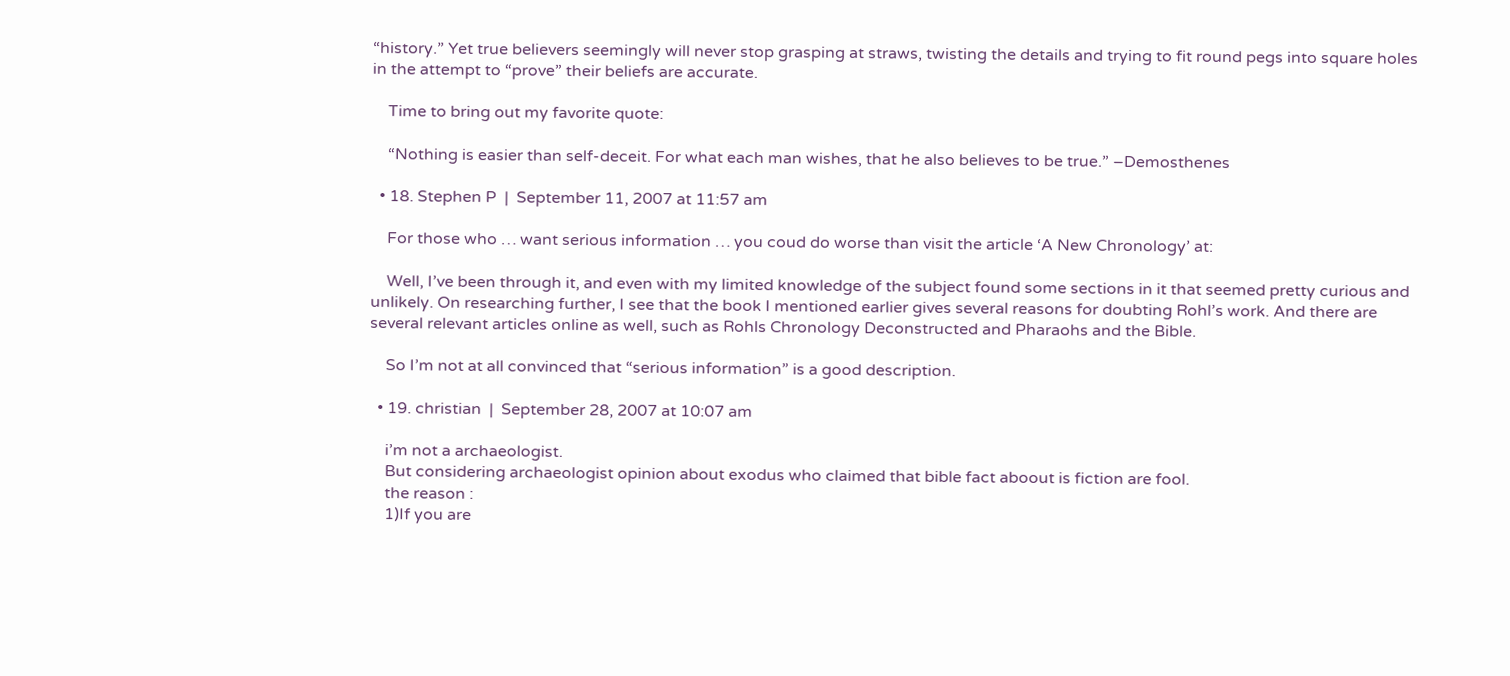“history.” Yet true believers seemingly will never stop grasping at straws, twisting the details and trying to fit round pegs into square holes in the attempt to “prove” their beliefs are accurate.

    Time to bring out my favorite quote:

    “Nothing is easier than self-deceit. For what each man wishes, that he also believes to be true.” –Demosthenes

  • 18. Stephen P  |  September 11, 2007 at 11:57 am

    For those who … want serious information … you coud do worse than visit the article ‘A New Chronology’ at:

    Well, I’ve been through it, and even with my limited knowledge of the subject found some sections in it that seemed pretty curious and unlikely. On researching further, I see that the book I mentioned earlier gives several reasons for doubting Rohl’s work. And there are several relevant articles online as well, such as Rohls Chronology Deconstructed and Pharaohs and the Bible.

    So I’m not at all convinced that “serious information” is a good description.

  • 19. christian  |  September 28, 2007 at 10:07 am

    i’m not a archaeologist.
    But considering archaeologist opinion about exodus who claimed that bible fact aboout is fiction are fool.
    the reason :
    1)If you are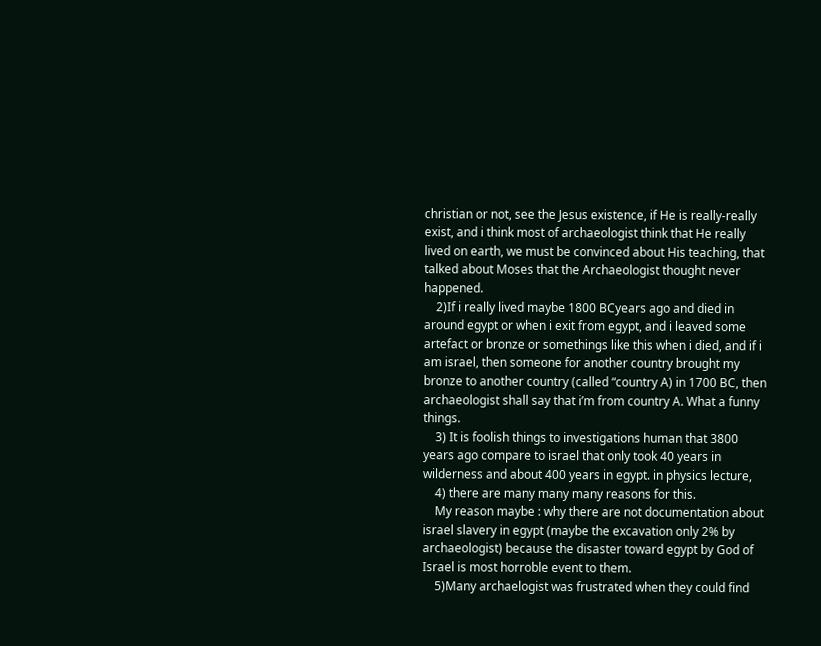christian or not, see the Jesus existence, if He is really-really exist, and i think most of archaeologist think that He really lived on earth, we must be convinced about His teaching, that talked about Moses that the Archaeologist thought never happened.
    2)If i really lived maybe 1800 BCyears ago and died in around egypt or when i exit from egypt, and i leaved some artefact or bronze or somethings like this when i died, and if i am israel, then someone for another country brought my bronze to another country (called “country A) in 1700 BC, then archaeologist shall say that i’m from country A. What a funny things.
    3) It is foolish things to investigations human that 3800 years ago compare to israel that only took 40 years in wilderness and about 400 years in egypt. in physics lecture,
    4) there are many many many reasons for this.
    My reason maybe : why there are not documentation about israel slavery in egypt (maybe the excavation only 2% by archaeologist) because the disaster toward egypt by God of Israel is most horroble event to them.
    5)Many archaelogist was frustrated when they could find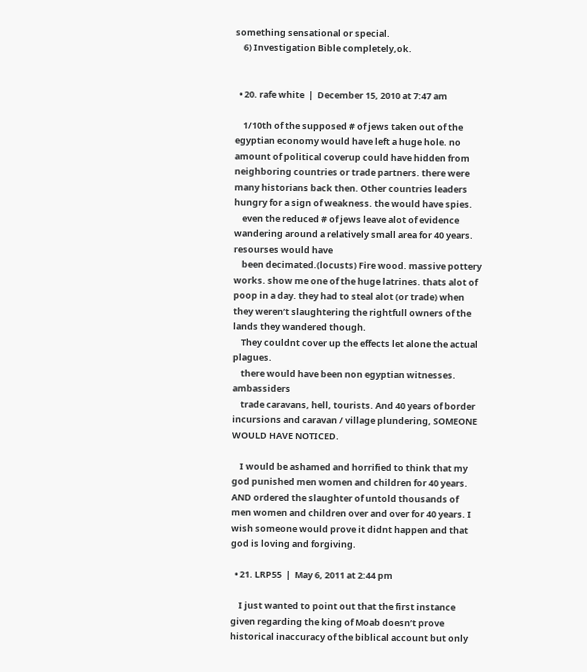something sensational or special.
    6) Investigation Bible completely,ok.


  • 20. rafe white  |  December 15, 2010 at 7:47 am

    1/10th of the supposed # of jews taken out of the egyptian economy would have left a huge hole. no amount of political coverup could have hidden from neighboring countries or trade partners. there were many historians back then. Other countries leaders hungry for a sign of weakness. the would have spies.
    even the reduced # of jews leave alot of evidence wandering around a relatively small area for 40 years. resourses would have
    been decimated.(locusts) Fire wood. massive pottery works. show me one of the huge latrines. thats alot of poop in a day. they had to steal alot (or trade) when they weren’t slaughtering the rightfull owners of the lands they wandered though.
    They couldnt cover up the effects let alone the actual plagues.
    there would have been non egyptian witnesses. ambassiders
    trade caravans, hell, tourists. And 40 years of border incursions and caravan / village plundering, SOMEONE WOULD HAVE NOTICED.

    I would be ashamed and horrified to think that my god punished men women and children for 40 years. AND ordered the slaughter of untold thousands of men women and children over and over for 40 years. I wish someone would prove it didnt happen and that god is loving and forgiving.

  • 21. LRP55  |  May 6, 2011 at 2:44 pm

    I just wanted to point out that the first instance given regarding the king of Moab doesn’t prove historical inaccuracy of the biblical account but only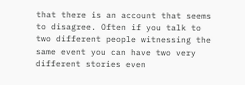that there is an account that seems to disagree. Often if you talk to two different people witnessing the same event you can have two very different stories even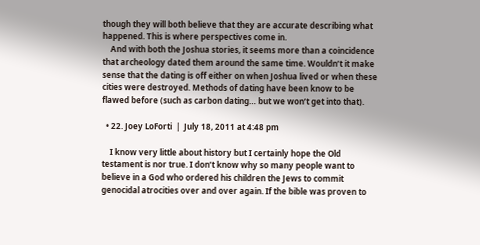though they will both believe that they are accurate describing what happened. This is where perspectives come in.
    And with both the Joshua stories, it seems more than a coincidence that archeology dated them around the same time. Wouldn’t it make sense that the dating is off either on when Joshua lived or when these cities were destroyed. Methods of dating have been know to be flawed before (such as carbon dating… but we won’t get into that).

  • 22. Joey LoForti  |  July 18, 2011 at 4:48 pm

    I know very little about history but I certainly hope the Old testament is nor true. I don’t know why so many people want to believe in a God who ordered his children the Jews to commit genocidal atrocities over and over again. If the bible was proven to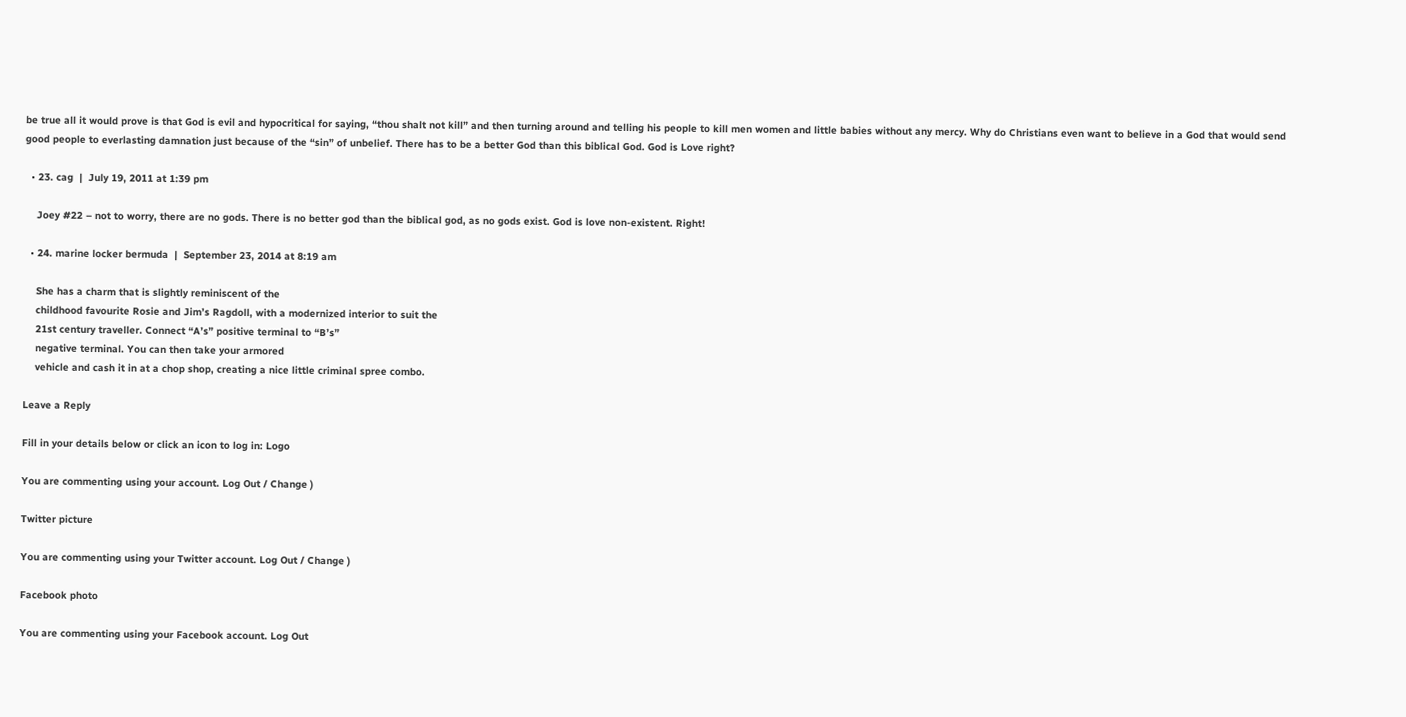be true all it would prove is that God is evil and hypocritical for saying, “thou shalt not kill” and then turning around and telling his people to kill men women and little babies without any mercy. Why do Christians even want to believe in a God that would send good people to everlasting damnation just because of the “sin” of unbelief. There has to be a better God than this biblical God. God is Love right?

  • 23. cag  |  July 19, 2011 at 1:39 pm

    Joey #22 – not to worry, there are no gods. There is no better god than the biblical god, as no gods exist. God is love non-existent. Right!

  • 24. marine locker bermuda  |  September 23, 2014 at 8:19 am

    She has a charm that is slightly reminiscent of the
    childhood favourite Rosie and Jim’s Ragdoll, with a modernized interior to suit the
    21st century traveller. Connect “A’s” positive terminal to “B’s”
    negative terminal. You can then take your armored
    vehicle and cash it in at a chop shop, creating a nice little criminal spree combo.

Leave a Reply

Fill in your details below or click an icon to log in: Logo

You are commenting using your account. Log Out / Change )

Twitter picture

You are commenting using your Twitter account. Log Out / Change )

Facebook photo

You are commenting using your Facebook account. Log Out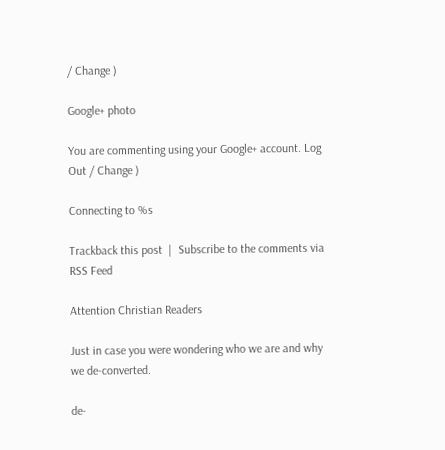/ Change )

Google+ photo

You are commenting using your Google+ account. Log Out / Change )

Connecting to %s

Trackback this post  |  Subscribe to the comments via RSS Feed

Attention Christian Readers

Just in case you were wondering who we are and why we de-converted.

de-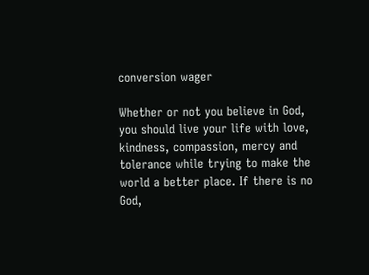conversion wager

Whether or not you believe in God, you should live your life with love, kindness, compassion, mercy and tolerance while trying to make the world a better place. If there is no God,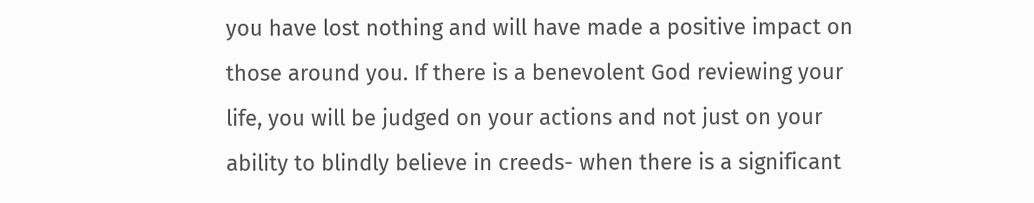you have lost nothing and will have made a positive impact on those around you. If there is a benevolent God reviewing your life, you will be judged on your actions and not just on your ability to blindly believe in creeds- when there is a significant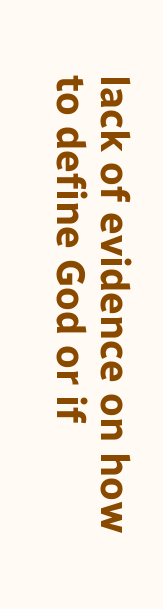lack of evidence on how to define God or if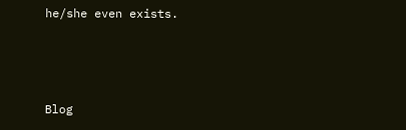he/she even exists.



Blog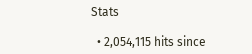Stats

  • 2,054,115 hits since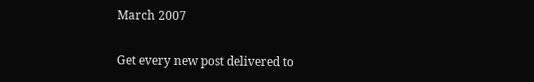March 2007


Get every new post delivered to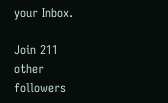your Inbox.

Join 211 other followers